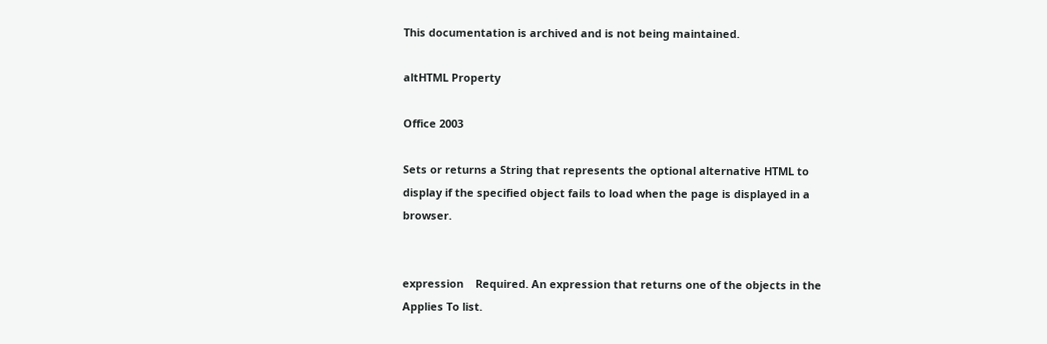This documentation is archived and is not being maintained.

altHTML Property

Office 2003

Sets or returns a String that represents the optional alternative HTML to display if the specified object fails to load when the page is displayed in a browser.


expression    Required. An expression that returns one of the objects in the Applies To list.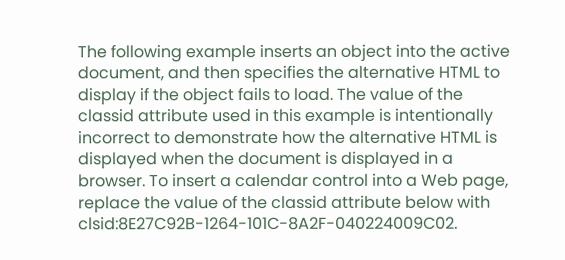The following example inserts an object into the active document, and then specifies the alternative HTML to display if the object fails to load. The value of the classid attribute used in this example is intentionally incorrect to demonstrate how the alternative HTML is displayed when the document is displayed in a browser. To insert a calendar control into a Web page, replace the value of the classid attribute below with clsid:8E27C92B-1264-101C-8A2F-040224009C02.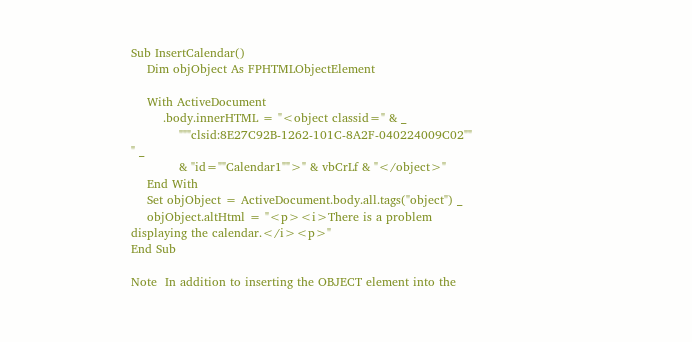Sub InsertCalendar()
    Dim objObject As FPHTMLObjectElement

    With ActiveDocument
        .body.innerHTML = "<object classid=" & _
            """clsid:8E27C92B-1262-101C-8A2F-040224009C02"" " _
            & "id=""Calendar1"">" & vbCrLf & "</object>"
    End With
    Set objObject = ActiveDocument.body.all.tags("object") _
    objObject.altHtml = "<p><i>There is a problem displaying the calendar.</i><p>"
End Sub

Note  In addition to inserting the OBJECT element into the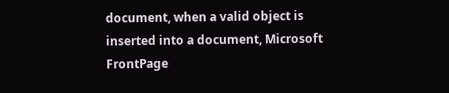document, when a valid object is inserted into a document, Microsoft FrontPage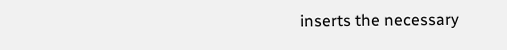inserts the necessary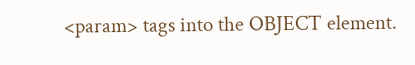<param> tags into the OBJECT element.